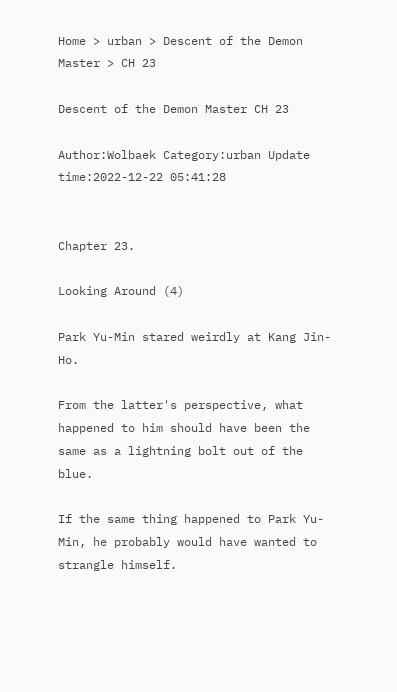Home > urban > Descent of the Demon Master > CH 23

Descent of the Demon Master CH 23

Author:Wolbaek Category:urban Update time:2022-12-22 05:41:28


Chapter 23.

Looking Around (4)

Park Yu-Min stared weirdly at Kang Jin-Ho.

From the latter's perspective, what happened to him should have been the same as a lightning bolt out of the blue.

If the same thing happened to Park Yu-Min, he probably would have wanted to strangle himself.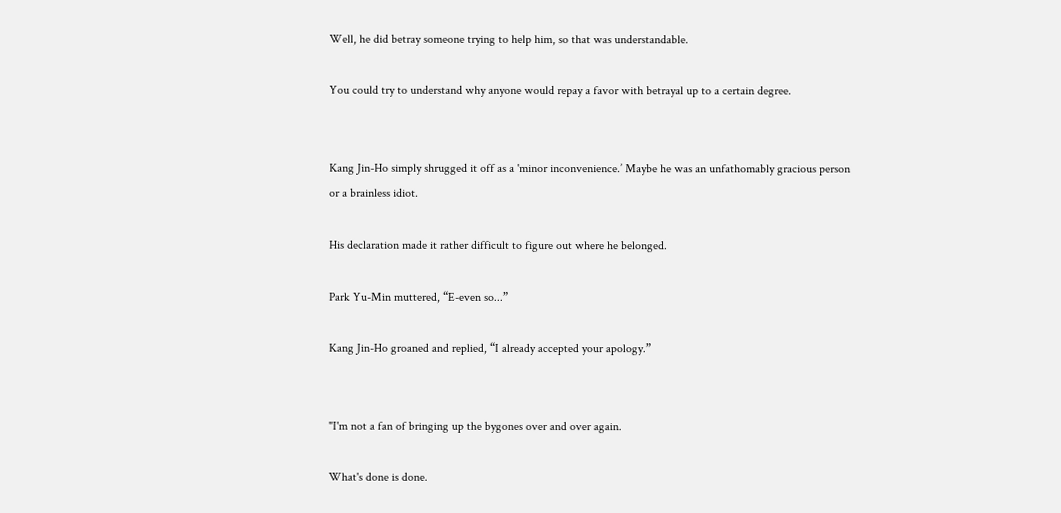Well, he did betray someone trying to help him, so that was understandable.

You could try to understand why anyone would repay a favor with betrayal up to a certain degree.


Kang Jin-Ho simply shrugged it off as a 'minor inconvenience.’ Maybe he was an unfathomably gracious person or a brainless idiot.

His declaration made it rather difficult to figure out where he belonged.

Park Yu-Min muttered, “E-even so...”

Kang Jin-Ho groaned and replied, “I already accepted your apology.”


"I'm not a fan of bringing up the bygones over and over again.

What's done is done.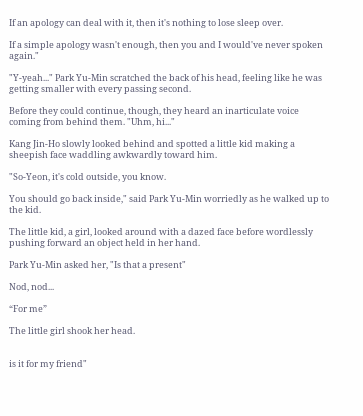If an apology can deal with it, then it's nothing to lose sleep over.

If a simple apology wasn't enough, then you and I would've never spoken again."

"Y-yeah..." Park Yu-Min scratched the back of his head, feeling like he was getting smaller with every passing second.

Before they could continue, though, they heard an inarticulate voice coming from behind them. "Uhm, hi..."

Kang Jin-Ho slowly looked behind and spotted a little kid making a sheepish face waddling awkwardly toward him.

"So-Yeon, it's cold outside, you know.

You should go back inside," said Park Yu-Min worriedly as he walked up to the kid.

The little kid, a girl, looked around with a dazed face before wordlessly pushing forward an object held in her hand.

Park Yu-Min asked her, "Is that a present"

Nod, nod...

“For me”

The little girl shook her head.


is it for my friend"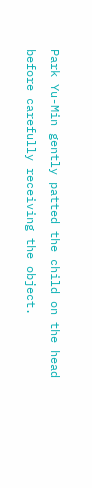Park Yu-Min gently patted the child on the head before carefully receiving the object.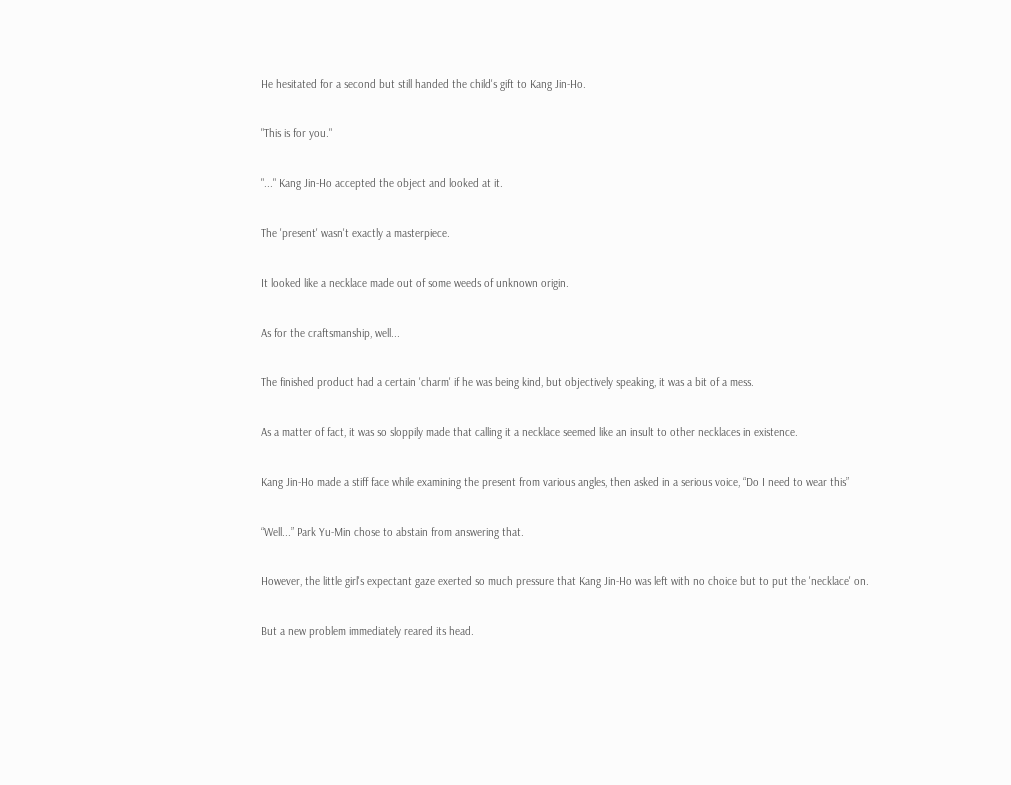He hesitated for a second but still handed the child's gift to Kang Jin-Ho.

"This is for you."

"..." Kang Jin-Ho accepted the object and looked at it.

The 'present' wasn't exactly a masterpiece.

It looked like a necklace made out of some weeds of unknown origin.

As for the craftsmanship, well...

The finished product had a certain 'charm' if he was being kind, but objectively speaking, it was a bit of a mess.

As a matter of fact, it was so sloppily made that calling it a necklace seemed like an insult to other necklaces in existence.

Kang Jin-Ho made a stiff face while examining the present from various angles, then asked in a serious voice, “Do I need to wear this”

“Well...” Park Yu-Min chose to abstain from answering that.

However, the little girl's expectant gaze exerted so much pressure that Kang Jin-Ho was left with no choice but to put the 'necklace' on.

But a new problem immediately reared its head.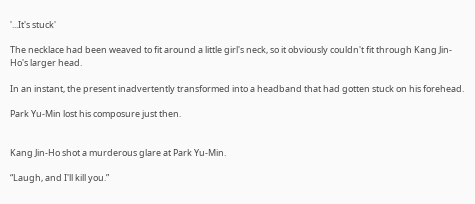'...It's stuck'

The necklace had been weaved to fit around a little girl's neck, so it obviously couldn't fit through Kang Jin-Ho's larger head.

In an instant, the present inadvertently transformed into a headband that had gotten stuck on his forehead.

Park Yu-Min lost his composure just then.


Kang Jin-Ho shot a murderous glare at Park Yu-Min.

“Laugh, and I'll kill you.”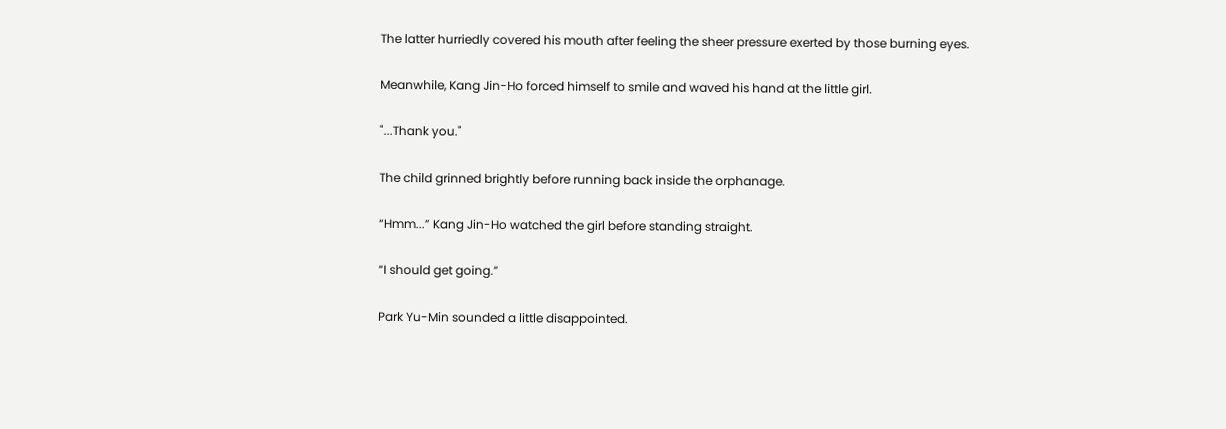The latter hurriedly covered his mouth after feeling the sheer pressure exerted by those burning eyes.

Meanwhile, Kang Jin-Ho forced himself to smile and waved his hand at the little girl.

"...Thank you."

The child grinned brightly before running back inside the orphanage.

“Hmm...” Kang Jin-Ho watched the girl before standing straight.

“I should get going.”

Park Yu-Min sounded a little disappointed.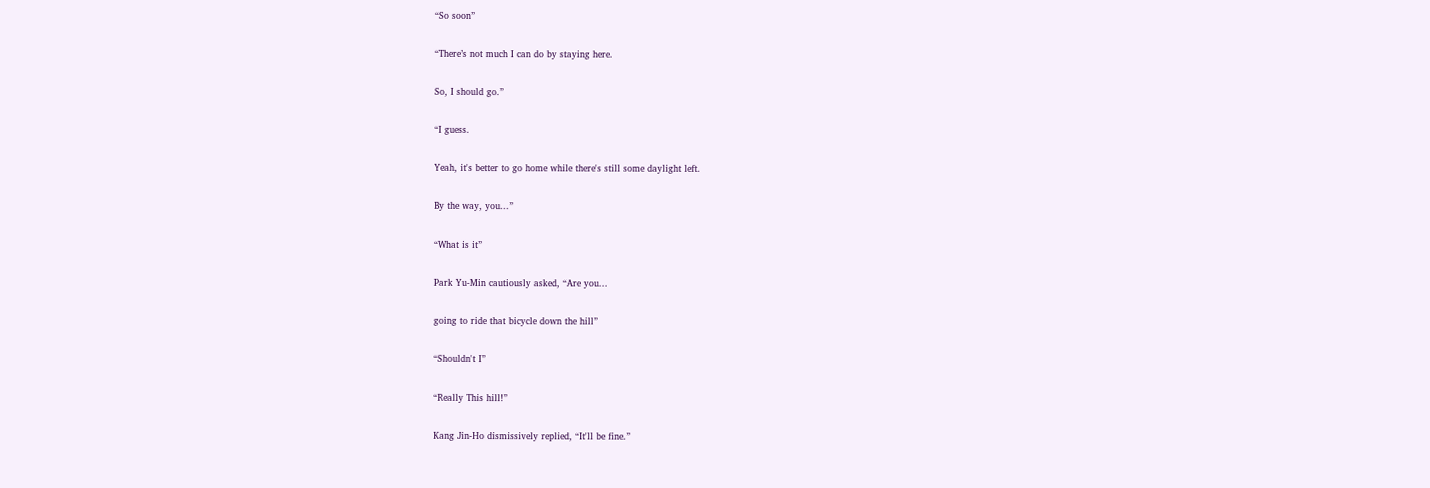“So soon”

“There’s not much I can do by staying here.

So, I should go.”

“I guess.

Yeah, it's better to go home while there's still some daylight left.

By the way, you...”

“What is it”

Park Yu-Min cautiously asked, “Are you...

going to ride that bicycle down the hill”

“Shouldn't I”

“Really This hill!”

Kang Jin-Ho dismissively replied, “It'll be fine.”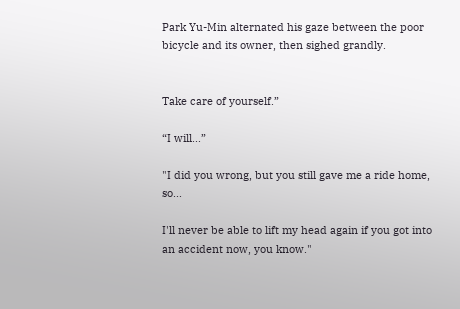Park Yu-Min alternated his gaze between the poor bicycle and its owner, then sighed grandly.


Take care of yourself.”

“I will...”

"I did you wrong, but you still gave me a ride home, so...

I'll never be able to lift my head again if you got into an accident now, you know."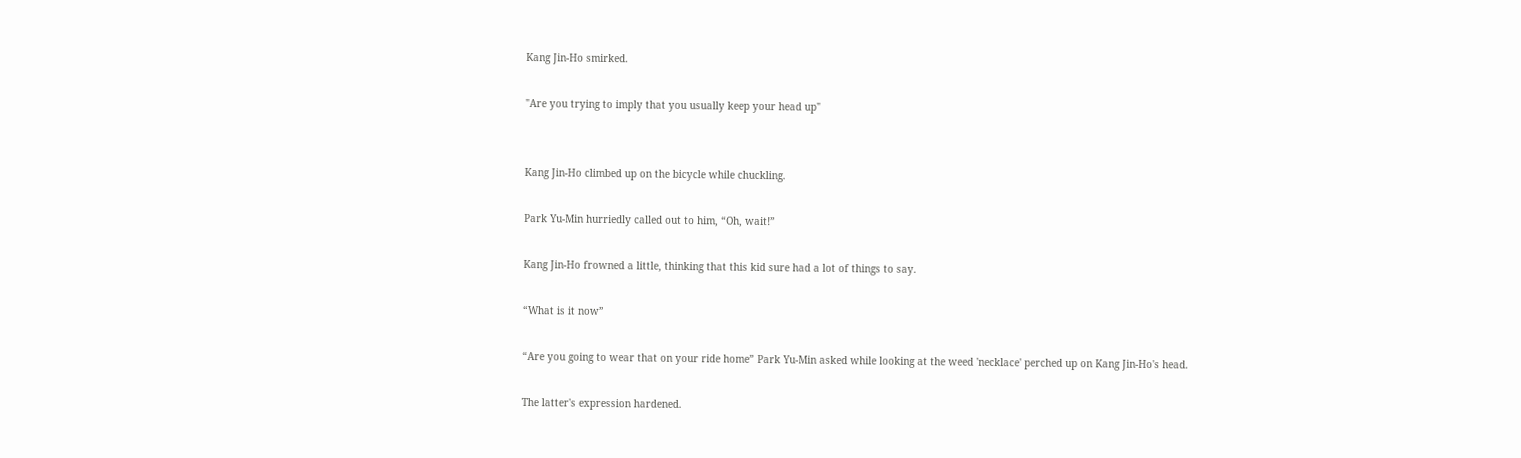Kang Jin-Ho smirked.

"Are you trying to imply that you usually keep your head up"


Kang Jin-Ho climbed up on the bicycle while chuckling.

Park Yu-Min hurriedly called out to him, “Oh, wait!”

Kang Jin-Ho frowned a little, thinking that this kid sure had a lot of things to say.

“What is it now”

“Are you going to wear that on your ride home” Park Yu-Min asked while looking at the weed 'necklace' perched up on Kang Jin-Ho's head.

The latter's expression hardened.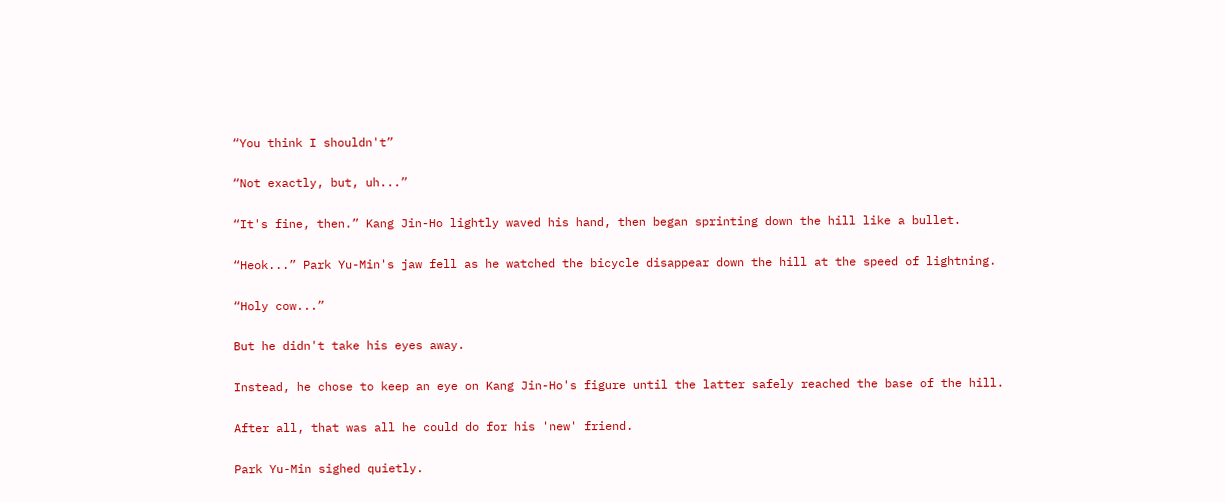“You think I shouldn't”

“Not exactly, but, uh...”

“It's fine, then.” Kang Jin-Ho lightly waved his hand, then began sprinting down the hill like a bullet.

“Heok...” Park Yu-Min's jaw fell as he watched the bicycle disappear down the hill at the speed of lightning.

“Holy cow...”

But he didn't take his eyes away.

Instead, he chose to keep an eye on Kang Jin-Ho's figure until the latter safely reached the base of the hill.

After all, that was all he could do for his 'new' friend.

Park Yu-Min sighed quietly.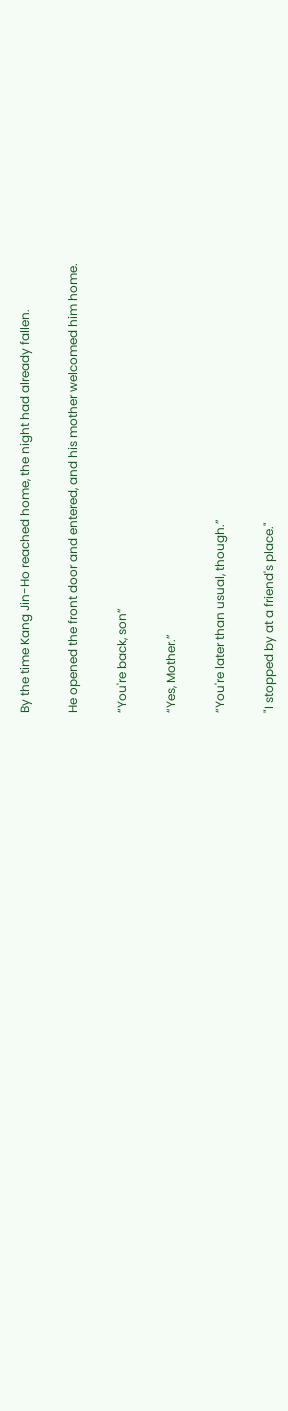By the time Kang Jin-Ho reached home, the night had already fallen.

He opened the front door and entered, and his mother welcomed him home.

“You're back, son”

“Yes, Mother.”

“You're later than usual, though.”

"I stopped by at a friend's place."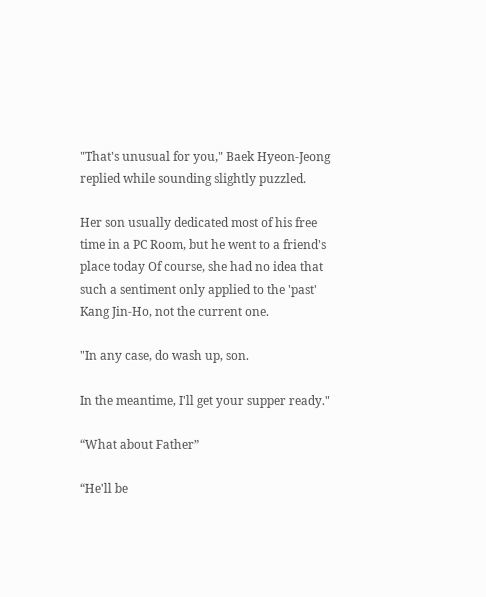"That's unusual for you," Baek Hyeon-Jeong replied while sounding slightly puzzled.

Her son usually dedicated most of his free time in a PC Room, but he went to a friend's place today Of course, she had no idea that such a sentiment only applied to the 'past' Kang Jin-Ho, not the current one.

"In any case, do wash up, son.

In the meantime, I'll get your supper ready."

“What about Father”

“He'll be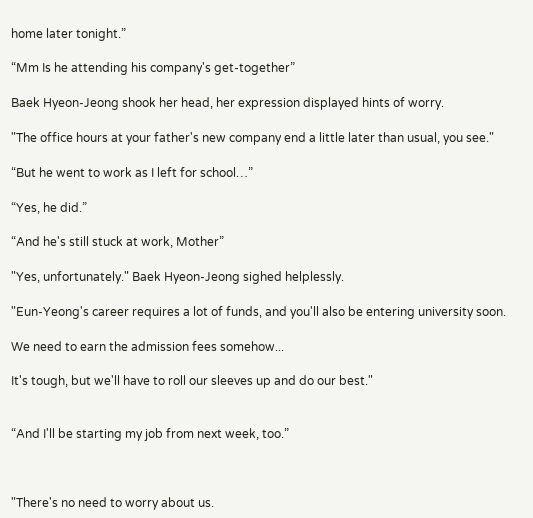home later tonight.”

“Mm Is he attending his company's get-together”

Baek Hyeon-Jeong shook her head, her expression displayed hints of worry.

"The office hours at your father's new company end a little later than usual, you see."

“But he went to work as I left for school…”

“Yes, he did.”

“And he's still stuck at work, Mother”

"Yes, unfortunately." Baek Hyeon-Jeong sighed helplessly.

"Eun-Yeong's career requires a lot of funds, and you'll also be entering university soon.

We need to earn the admission fees somehow...

It's tough, but we'll have to roll our sleeves up and do our best."


“And I'll be starting my job from next week, too.”



"There's no need to worry about us.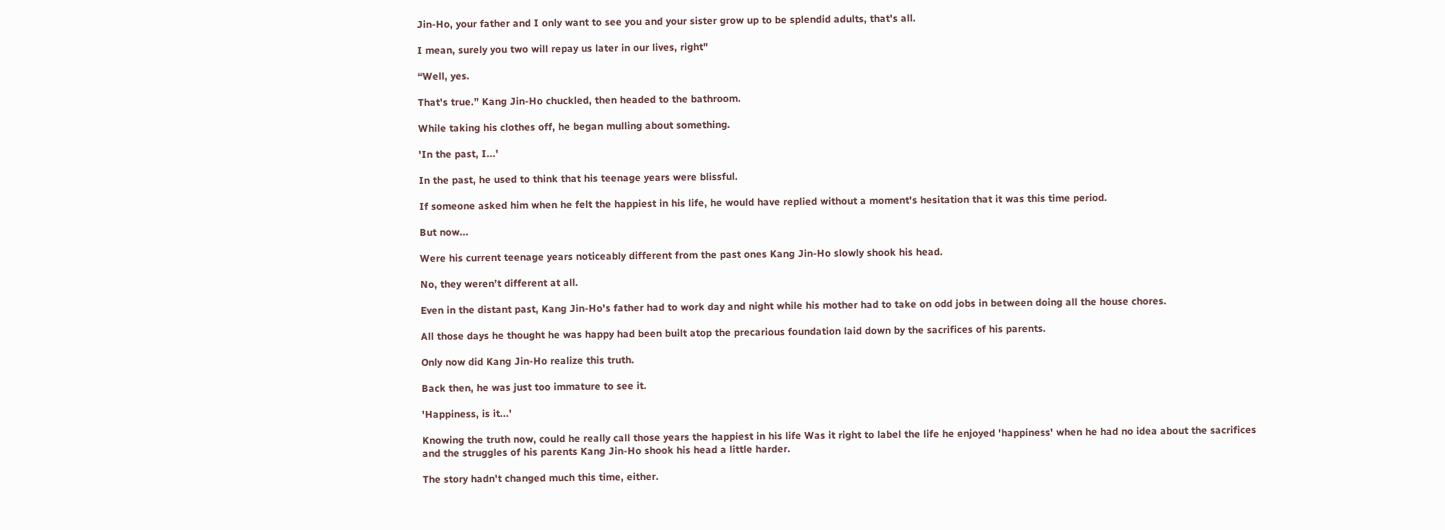Jin-Ho, your father and I only want to see you and your sister grow up to be splendid adults, that's all.

I mean, surely you two will repay us later in our lives, right"

“Well, yes.

That's true.” Kang Jin-Ho chuckled, then headed to the bathroom.

While taking his clothes off, he began mulling about something.

'In the past, I...'

In the past, he used to think that his teenage years were blissful.

If someone asked him when he felt the happiest in his life, he would have replied without a moment's hesitation that it was this time period.

But now...

Were his current teenage years noticeably different from the past ones Kang Jin-Ho slowly shook his head.

No, they weren’t different at all.

Even in the distant past, Kang Jin-Ho's father had to work day and night while his mother had to take on odd jobs in between doing all the house chores.

All those days he thought he was happy had been built atop the precarious foundation laid down by the sacrifices of his parents.

Only now did Kang Jin-Ho realize this truth.

Back then, he was just too immature to see it.

'Happiness, is it...'

Knowing the truth now, could he really call those years the happiest in his life Was it right to label the life he enjoyed 'happiness' when he had no idea about the sacrifices and the struggles of his parents Kang Jin-Ho shook his head a little harder.

The story hadn't changed much this time, either.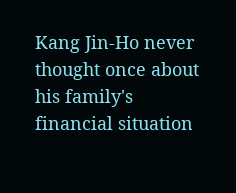Kang Jin-Ho never thought once about his family's financial situation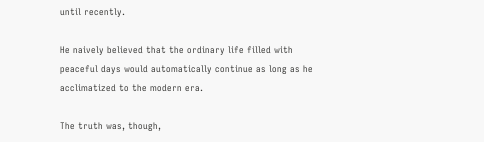until recently.

He naively believed that the ordinary life filled with peaceful days would automatically continue as long as he acclimatized to the modern era.

The truth was, though,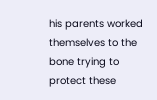his parents worked themselves to the bone trying to protect these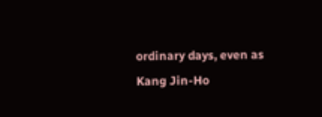ordinary days, even as Kang Jin-Ho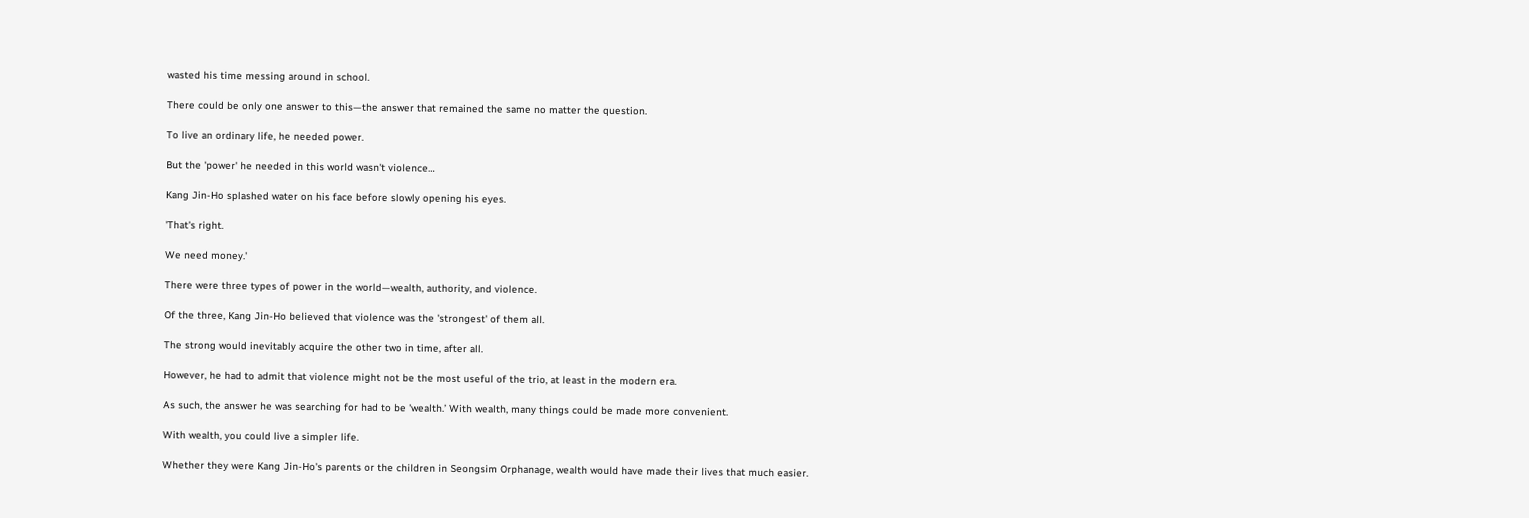wasted his time messing around in school.

There could be only one answer to this—the answer that remained the same no matter the question.

To live an ordinary life, he needed power.

But the 'power' he needed in this world wasn't violence…

Kang Jin-Ho splashed water on his face before slowly opening his eyes.

'That's right.

We need money.'

There were three types of power in the world—wealth, authority, and violence.

Of the three, Kang Jin-Ho believed that violence was the 'strongest' of them all.

The strong would inevitably acquire the other two in time, after all.

However, he had to admit that violence might not be the most useful of the trio, at least in the modern era.

As such, the answer he was searching for had to be 'wealth.’ With wealth, many things could be made more convenient.

With wealth, you could live a simpler life.

Whether they were Kang Jin-Ho's parents or the children in Seongsim Orphanage, wealth would have made their lives that much easier.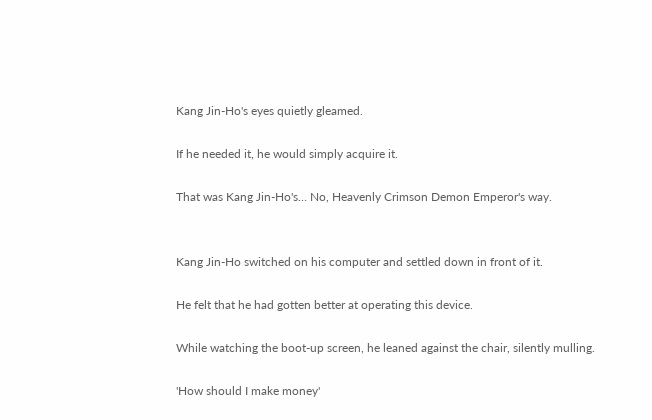Kang Jin-Ho's eyes quietly gleamed.

If he needed it, he would simply acquire it.

That was Kang Jin-Ho's… No, Heavenly Crimson Demon Emperor's way.


Kang Jin-Ho switched on his computer and settled down in front of it.

He felt that he had gotten better at operating this device.

While watching the boot-up screen, he leaned against the chair, silently mulling.

'How should I make money'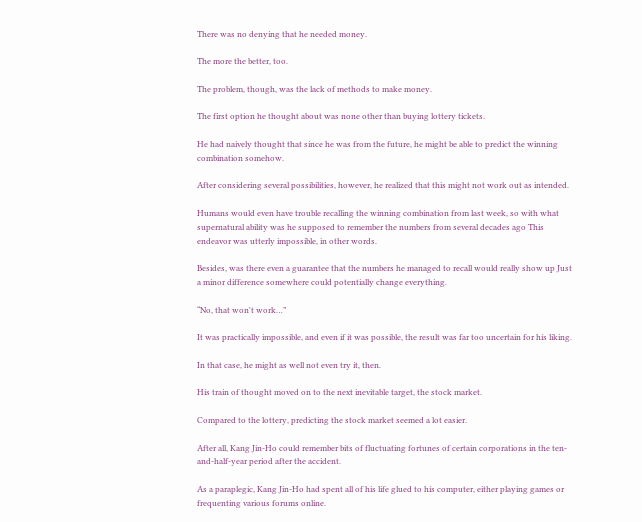There was no denying that he needed money.

The more the better, too.

The problem, though, was the lack of methods to make money.

The first option he thought about was none other than buying lottery tickets.

He had naively thought that since he was from the future, he might be able to predict the winning combination somehow.

After considering several possibilities, however, he realized that this might not work out as intended.

Humans would even have trouble recalling the winning combination from last week, so with what supernatural ability was he supposed to remember the numbers from several decades ago This endeavor was utterly impossible, in other words.

Besides, was there even a guarantee that the numbers he managed to recall would really show up Just a minor difference somewhere could potentially change everything.

“No, that won't work…”

It was practically impossible, and even if it was possible, the result was far too uncertain for his liking.

In that case, he might as well not even try it, then.

His train of thought moved on to the next inevitable target, the stock market.

Compared to the lottery, predicting the stock market seemed a lot easier.

After all, Kang Jin-Ho could remember bits of fluctuating fortunes of certain corporations in the ten-and-half-year period after the accident.

As a paraplegic, Kang Jin-Ho had spent all of his life glued to his computer, either playing games or frequenting various forums online.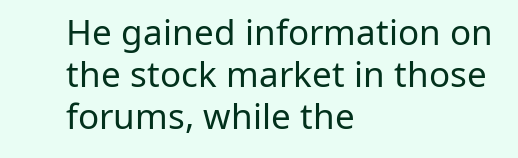He gained information on the stock market in those forums, while the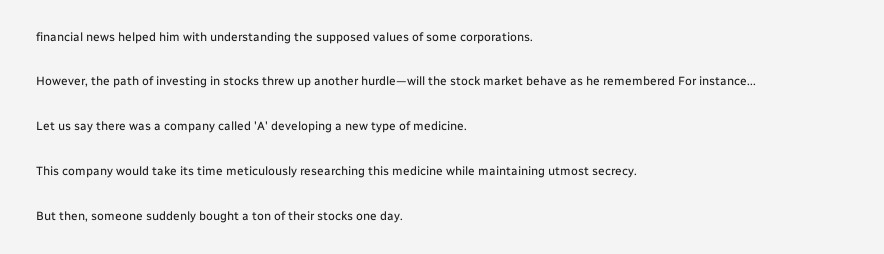financial news helped him with understanding the supposed values of some corporations.

However, the path of investing in stocks threw up another hurdle—will the stock market behave as he remembered For instance...

Let us say there was a company called 'A' developing a new type of medicine.

This company would take its time meticulously researching this medicine while maintaining utmost secrecy.

But then, someone suddenly bought a ton of their stocks one day.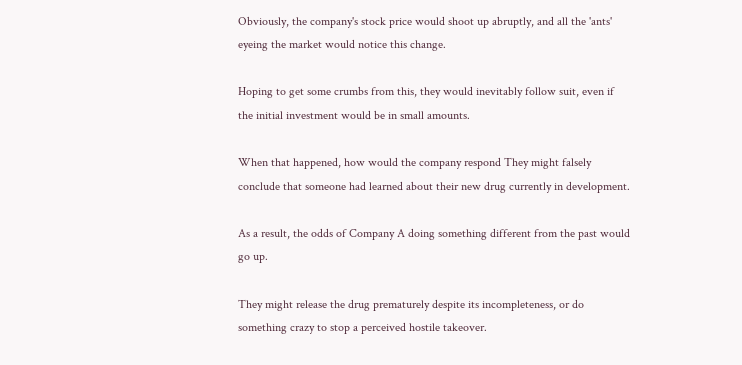Obviously, the company's stock price would shoot up abruptly, and all the 'ants' eyeing the market would notice this change.

Hoping to get some crumbs from this, they would inevitably follow suit, even if the initial investment would be in small amounts.

When that happened, how would the company respond They might falsely conclude that someone had learned about their new drug currently in development.

As a result, the odds of Company A doing something different from the past would go up.

They might release the drug prematurely despite its incompleteness, or do something crazy to stop a perceived hostile takeover.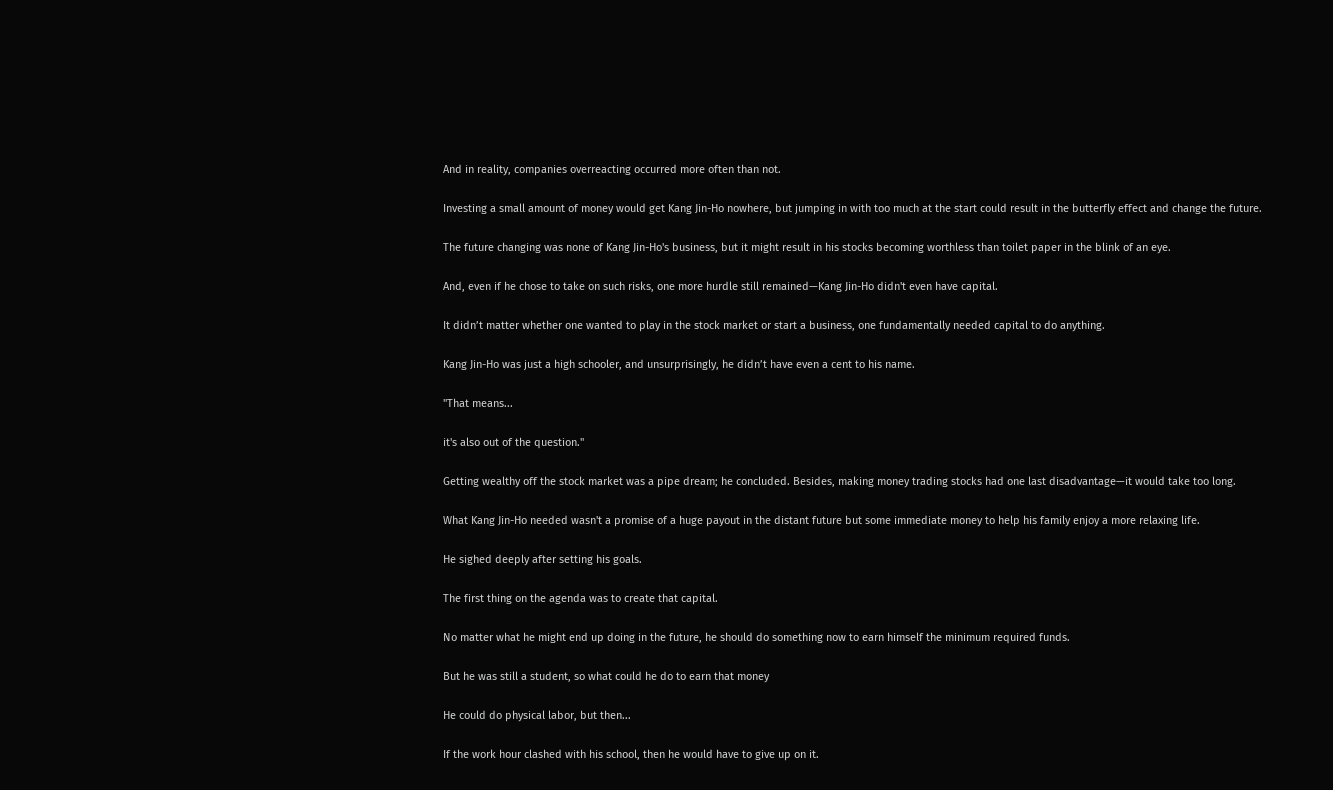And in reality, companies overreacting occurred more often than not.

Investing a small amount of money would get Kang Jin-Ho nowhere, but jumping in with too much at the start could result in the butterfly effect and change the future.

The future changing was none of Kang Jin-Ho's business, but it might result in his stocks becoming worthless than toilet paper in the blink of an eye.

And, even if he chose to take on such risks, one more hurdle still remained—Kang Jin-Ho didn't even have capital.

It didn’t matter whether one wanted to play in the stock market or start a business, one fundamentally needed capital to do anything.

Kang Jin-Ho was just a high schooler, and unsurprisingly, he didn’t have even a cent to his name.

"That means...

it's also out of the question."

Getting wealthy off the stock market was a pipe dream; he concluded. Besides, making money trading stocks had one last disadvantage—it would take too long.

What Kang Jin-Ho needed wasn't a promise of a huge payout in the distant future but some immediate money to help his family enjoy a more relaxing life.

He sighed deeply after setting his goals.

The first thing on the agenda was to create that capital.

No matter what he might end up doing in the future, he should do something now to earn himself the minimum required funds.

But he was still a student, so what could he do to earn that money

He could do physical labor, but then...

If the work hour clashed with his school, then he would have to give up on it.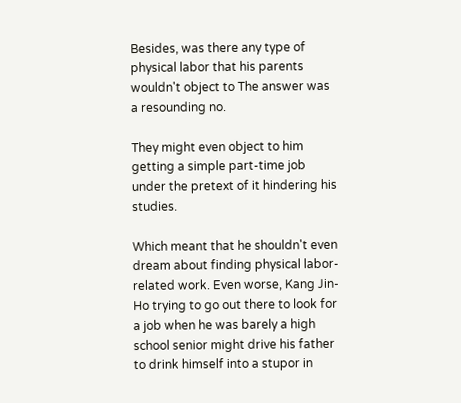Besides, was there any type of physical labor that his parents wouldn't object to The answer was a resounding no.

They might even object to him getting a simple part-time job under the pretext of it hindering his studies.

Which meant that he shouldn't even dream about finding physical labor-related work. Even worse, Kang Jin-Ho trying to go out there to look for a job when he was barely a high school senior might drive his father to drink himself into a stupor in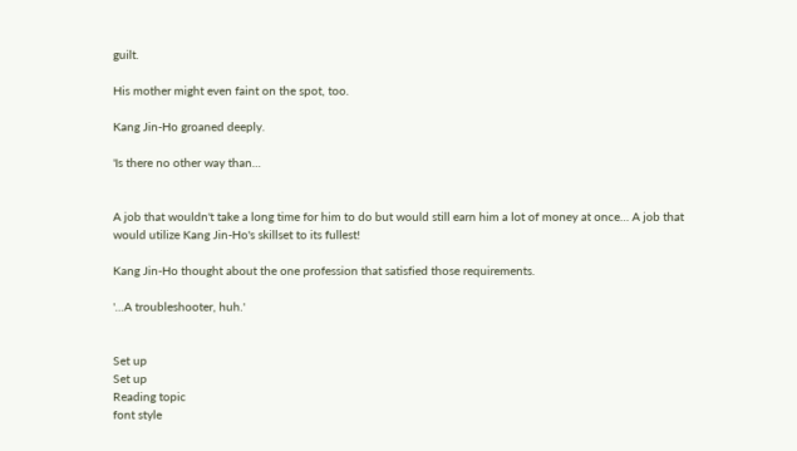guilt.

His mother might even faint on the spot, too.

Kang Jin-Ho groaned deeply.

'Is there no other way than...


A job that wouldn't take a long time for him to do but would still earn him a lot of money at once… A job that would utilize Kang Jin-Ho's skillset to its fullest!

Kang Jin-Ho thought about the one profession that satisfied those requirements.

'...A troubleshooter, huh.'


Set up
Set up
Reading topic
font style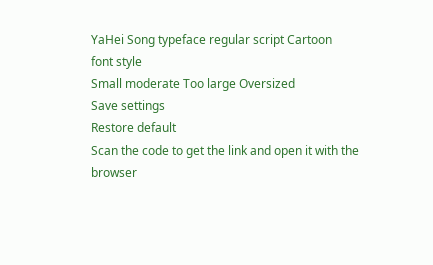YaHei Song typeface regular script Cartoon
font style
Small moderate Too large Oversized
Save settings
Restore default
Scan the code to get the link and open it with the browser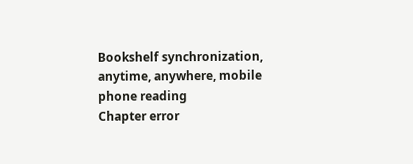Bookshelf synchronization, anytime, anywhere, mobile phone reading
Chapter error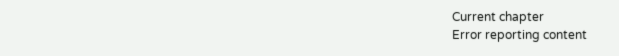Current chapter
Error reporting content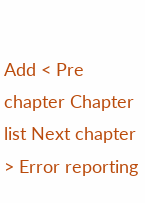Add < Pre chapter Chapter list Next chapter > Error reporting